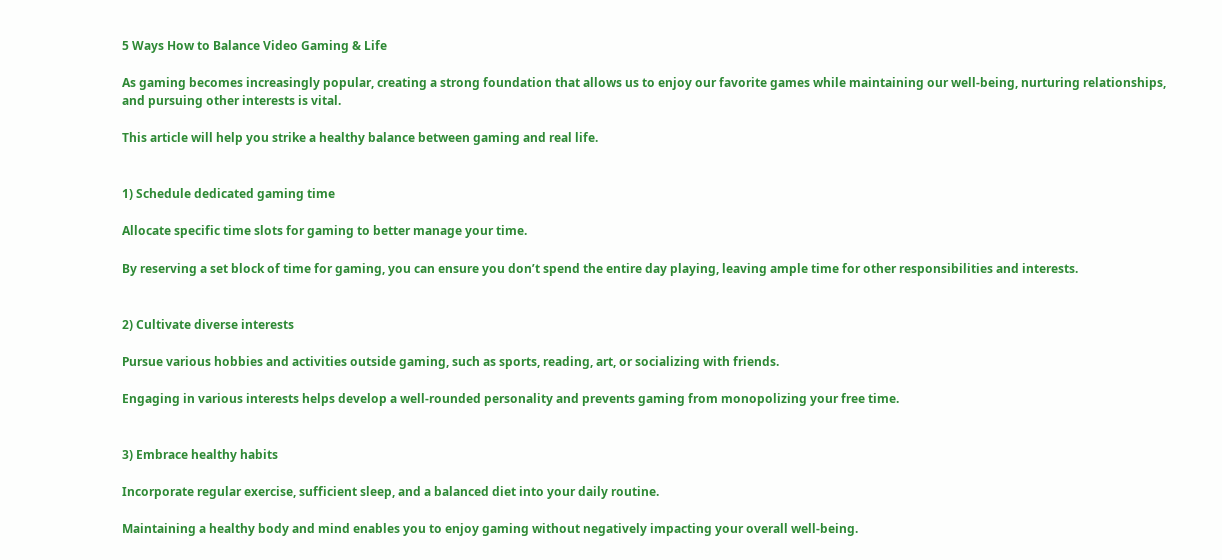5 Ways How to Balance Video Gaming & Life

As gaming becomes increasingly popular, creating a strong foundation that allows us to enjoy our favorite games while maintaining our well-being, nurturing relationships, and pursuing other interests is vital.

This article will help you strike a healthy balance between gaming and real life.


1) Schedule dedicated gaming time

Allocate specific time slots for gaming to better manage your time.

By reserving a set block of time for gaming, you can ensure you don’t spend the entire day playing, leaving ample time for other responsibilities and interests.


2) Cultivate diverse interests

Pursue various hobbies and activities outside gaming, such as sports, reading, art, or socializing with friends.

Engaging in various interests helps develop a well-rounded personality and prevents gaming from monopolizing your free time.


3) Embrace healthy habits

Incorporate regular exercise, sufficient sleep, and a balanced diet into your daily routine.

Maintaining a healthy body and mind enables you to enjoy gaming without negatively impacting your overall well-being.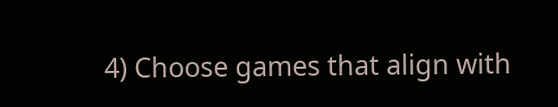4) Choose games that align with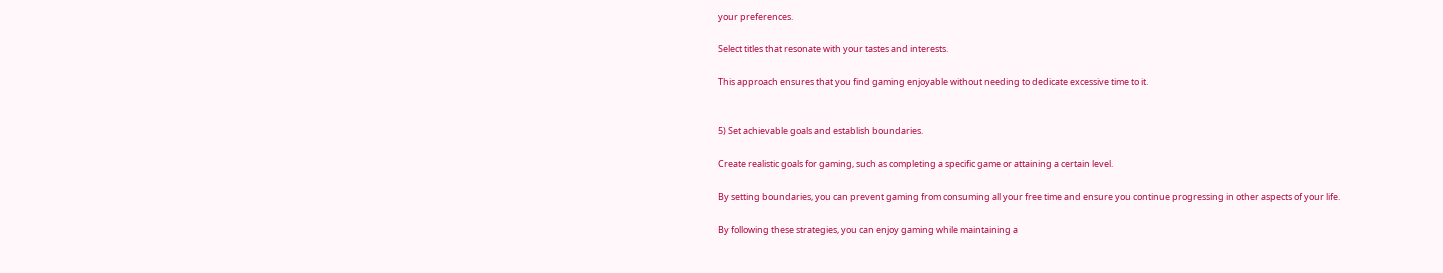your preferences.

Select titles that resonate with your tastes and interests.

This approach ensures that you find gaming enjoyable without needing to dedicate excessive time to it.


5) Set achievable goals and establish boundaries.

Create realistic goals for gaming, such as completing a specific game or attaining a certain level.

By setting boundaries, you can prevent gaming from consuming all your free time and ensure you continue progressing in other aspects of your life.

By following these strategies, you can enjoy gaming while maintaining a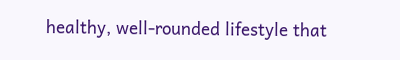healthy, well-rounded lifestyle that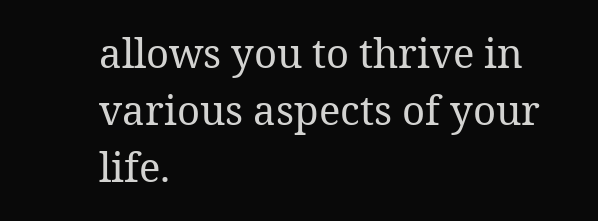allows you to thrive in various aspects of your life.